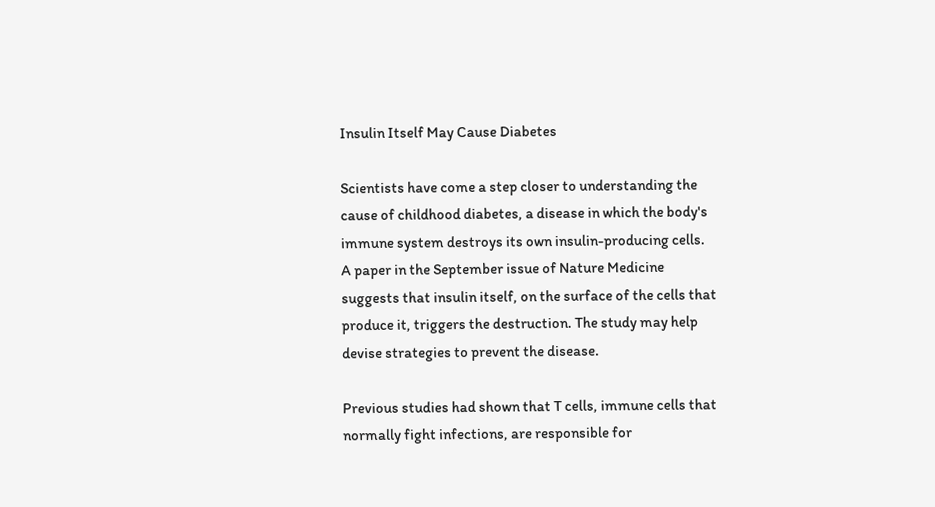Insulin Itself May Cause Diabetes

Scientists have come a step closer to understanding the cause of childhood diabetes, a disease in which the body's immune system destroys its own insulin-producing cells. A paper in the September issue of Nature Medicine suggests that insulin itself, on the surface of the cells that produce it, triggers the destruction. The study may help devise strategies to prevent the disease.

Previous studies had shown that T cells, immune cells that normally fight infections, are responsible for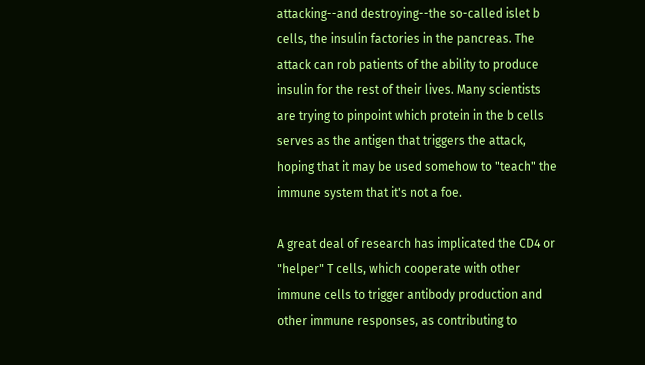attacking--and destroying--the so-called islet b cells, the insulin factories in the pancreas. The attack can rob patients of the ability to produce insulin for the rest of their lives. Many scientists are trying to pinpoint which protein in the b cells serves as the antigen that triggers the attack, hoping that it may be used somehow to "teach" the immune system that it's not a foe.

A great deal of research has implicated the CD4 or "helper" T cells, which cooperate with other immune cells to trigger antibody production and other immune responses, as contributing to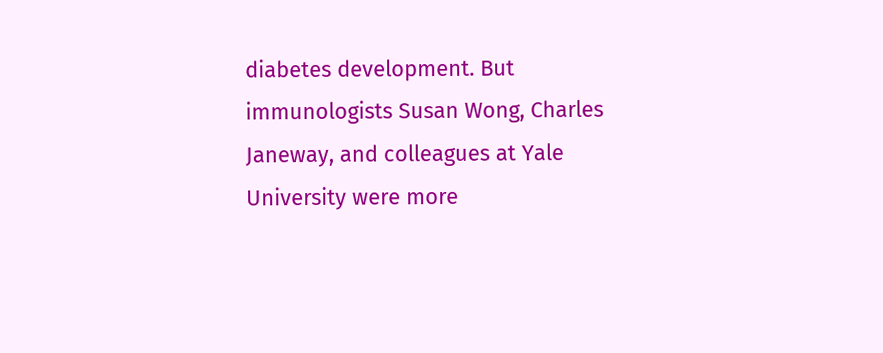diabetes development. But immunologists Susan Wong, Charles Janeway, and colleagues at Yale University were more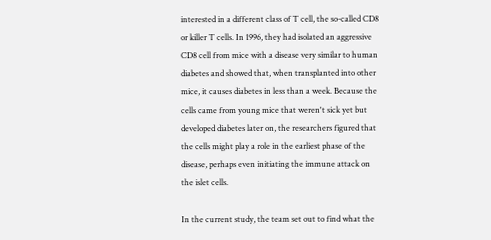interested in a different class of T cell, the so-called CD8 or killer T cells. In 1996, they had isolated an aggressive CD8 cell from mice with a disease very similar to human diabetes and showed that, when transplanted into other mice, it causes diabetes in less than a week. Because the cells came from young mice that weren't sick yet but developed diabetes later on, the researchers figured that the cells might play a role in the earliest phase of the disease, perhaps even initiating the immune attack on the islet cells.

In the current study, the team set out to find what the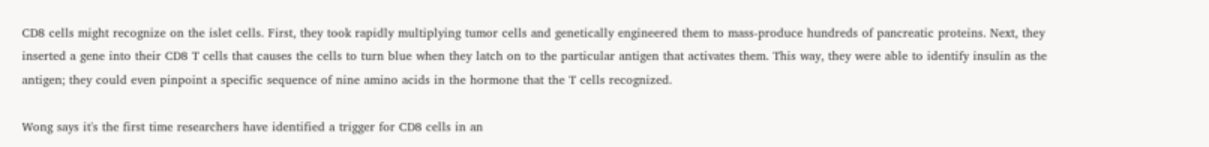CD8 cells might recognize on the islet cells. First, they took rapidly multiplying tumor cells and genetically engineered them to mass-produce hundreds of pancreatic proteins. Next, they inserted a gene into their CD8 T cells that causes the cells to turn blue when they latch on to the particular antigen that activates them. This way, they were able to identify insulin as the antigen; they could even pinpoint a specific sequence of nine amino acids in the hormone that the T cells recognized.

Wong says it's the first time researchers have identified a trigger for CD8 cells in an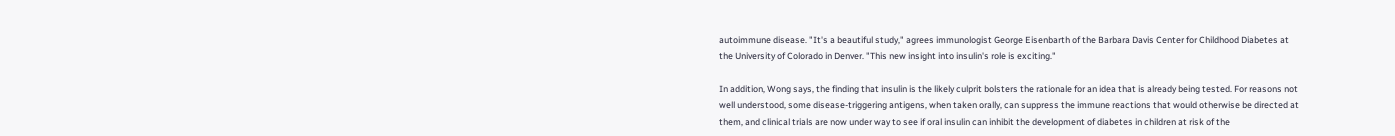autoimmune disease. "It's a beautiful study," agrees immunologist George Eisenbarth of the Barbara Davis Center for Childhood Diabetes at the University of Colorado in Denver. "This new insight into insulin's role is exciting."

In addition, Wong says, the finding that insulin is the likely culprit bolsters the rationale for an idea that is already being tested. For reasons not well understood, some disease-triggering antigens, when taken orally, can suppress the immune reactions that would otherwise be directed at them, and clinical trials are now under way to see if oral insulin can inhibit the development of diabetes in children at risk of the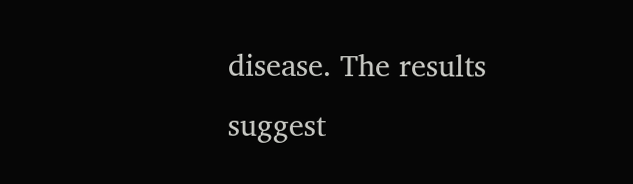disease. The results suggest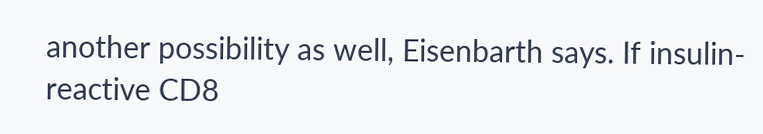another possibility as well, Eisenbarth says. If insulin-reactive CD8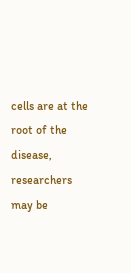cells are at the root of the disease, researchers may be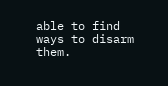able to find ways to disarm them.